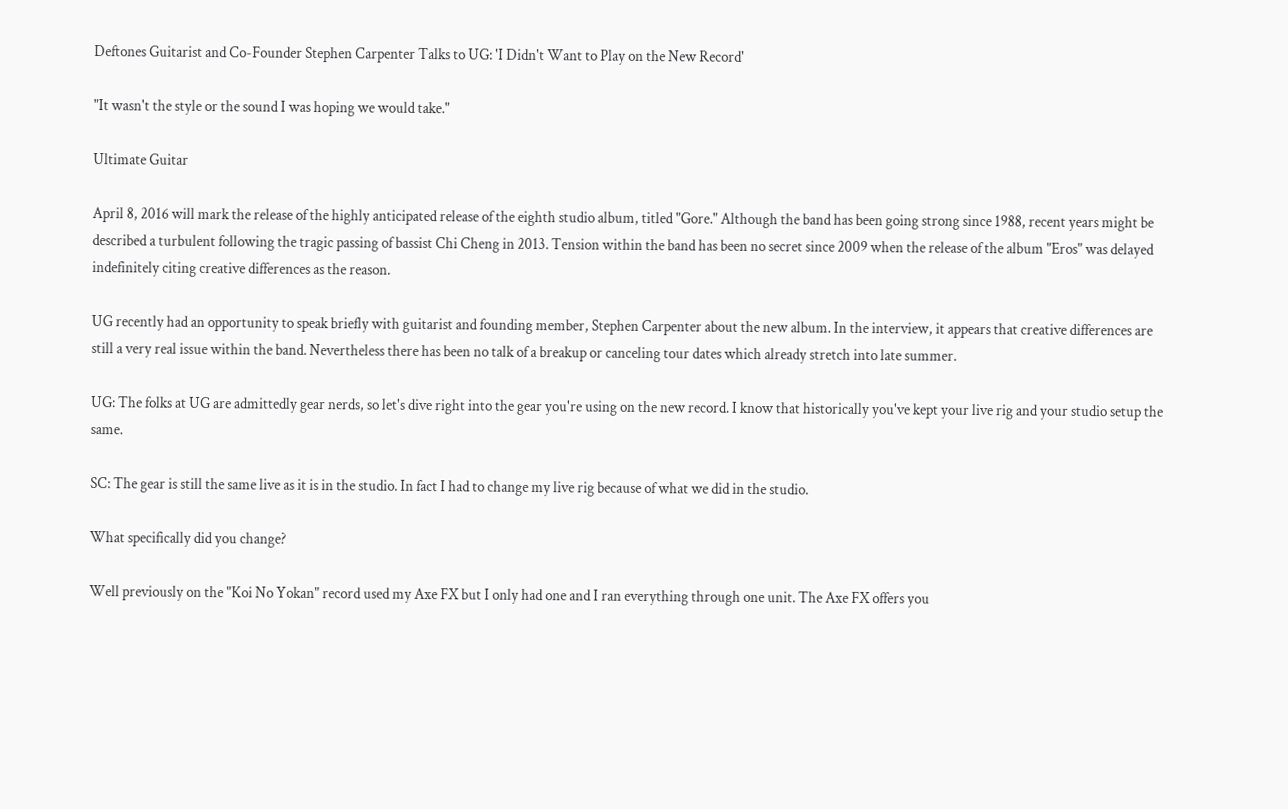Deftones Guitarist and Co-Founder Stephen Carpenter Talks to UG: 'I Didn't Want to Play on the New Record'

"It wasn't the style or the sound I was hoping we would take."

Ultimate Guitar

April 8, 2016 will mark the release of the highly anticipated release of the eighth studio album, titled "Gore." Although the band has been going strong since 1988, recent years might be described a turbulent following the tragic passing of bassist Chi Cheng in 2013. Tension within the band has been no secret since 2009 when the release of the album "Eros" was delayed indefinitely citing creative differences as the reason.

UG recently had an opportunity to speak briefly with guitarist and founding member, Stephen Carpenter about the new album. In the interview, it appears that creative differences are still a very real issue within the band. Nevertheless there has been no talk of a breakup or canceling tour dates which already stretch into late summer.

UG: The folks at UG are admittedly gear nerds, so let's dive right into the gear you're using on the new record. I know that historically you've kept your live rig and your studio setup the same.

SC: The gear is still the same live as it is in the studio. In fact I had to change my live rig because of what we did in the studio.

What specifically did you change?

Well previously on the "Koi No Yokan" record used my Axe FX but I only had one and I ran everything through one unit. The Axe FX offers you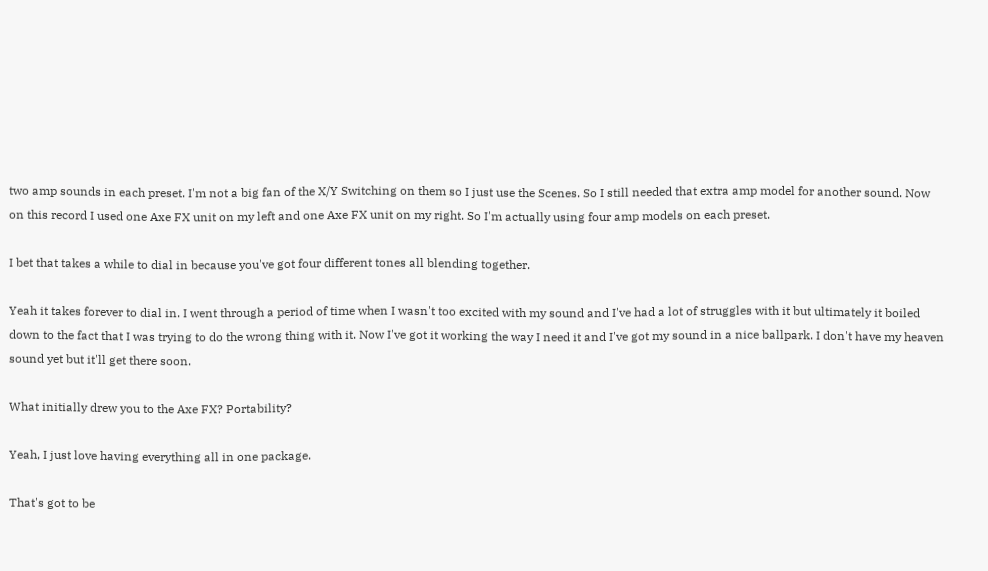two amp sounds in each preset. I'm not a big fan of the X/Y Switching on them so I just use the Scenes. So I still needed that extra amp model for another sound. Now on this record I used one Axe FX unit on my left and one Axe FX unit on my right. So I'm actually using four amp models on each preset.

I bet that takes a while to dial in because you've got four different tones all blending together.

Yeah it takes forever to dial in. I went through a period of time when I wasn't too excited with my sound and I've had a lot of struggles with it but ultimately it boiled down to the fact that I was trying to do the wrong thing with it. Now I've got it working the way I need it and I've got my sound in a nice ballpark. I don't have my heaven sound yet but it'll get there soon.

What initially drew you to the Axe FX? Portability?

Yeah, I just love having everything all in one package.

That's got to be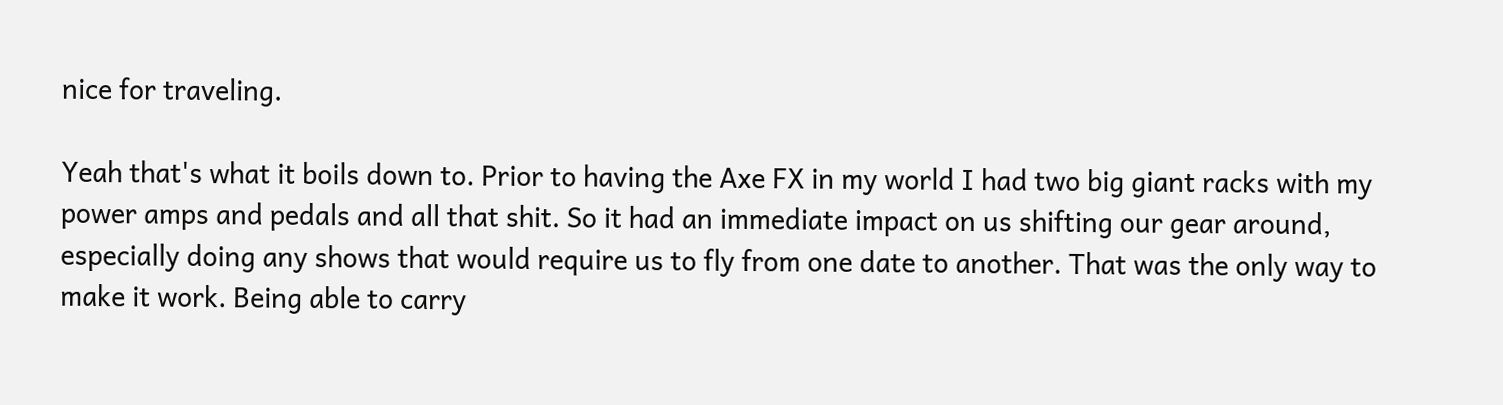nice for traveling.

Yeah that's what it boils down to. Prior to having the Axe FX in my world I had two big giant racks with my power amps and pedals and all that shit. So it had an immediate impact on us shifting our gear around, especially doing any shows that would require us to fly from one date to another. That was the only way to make it work. Being able to carry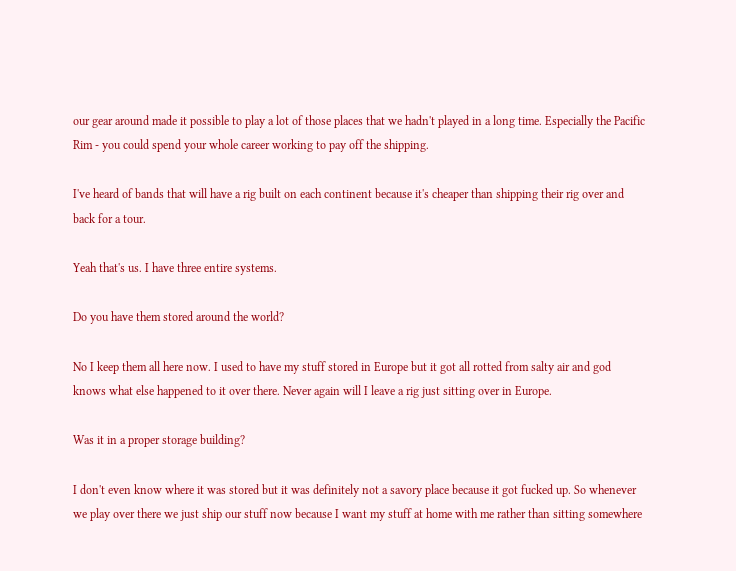our gear around made it possible to play a lot of those places that we hadn't played in a long time. Especially the Pacific Rim - you could spend your whole career working to pay off the shipping.

I've heard of bands that will have a rig built on each continent because it's cheaper than shipping their rig over and back for a tour.

Yeah that's us. I have three entire systems.

Do you have them stored around the world?

No I keep them all here now. I used to have my stuff stored in Europe but it got all rotted from salty air and god knows what else happened to it over there. Never again will I leave a rig just sitting over in Europe.

Was it in a proper storage building?

I don't even know where it was stored but it was definitely not a savory place because it got fucked up. So whenever we play over there we just ship our stuff now because I want my stuff at home with me rather than sitting somewhere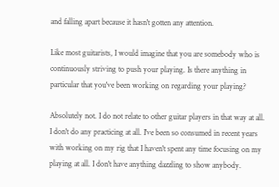and falling apart because it hasn't gotten any attention.

Like most guitarists, I would imagine that you are somebody who is continuously striving to push your playing. Is there anything in particular that you've been working on regarding your playing?

Absolutely not. I do not relate to other guitar players in that way at all. I don't do any practicing at all. I've been so consumed in recent years with working on my rig that I haven't spent any time focusing on my playing at all. I don't have anything dazzling to show anybody.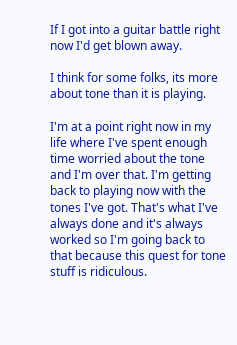If I got into a guitar battle right now I'd get blown away.

I think for some folks, its more about tone than it is playing.

I'm at a point right now in my life where I've spent enough time worried about the tone and I'm over that. I'm getting back to playing now with the tones I've got. That's what I've always done and it's always worked so I'm going back to that because this quest for tone stuff is ridiculous.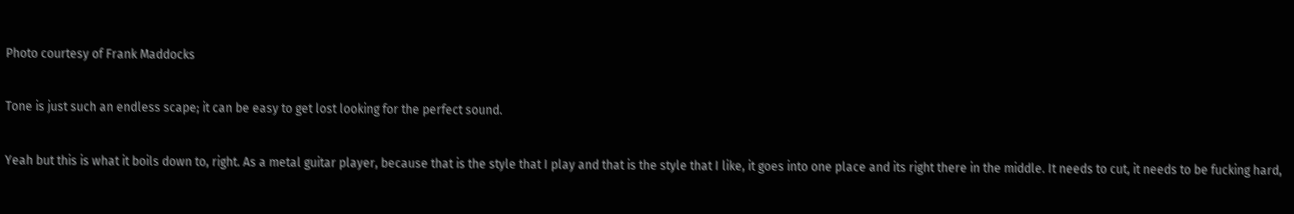Photo courtesy of Frank Maddocks

Tone is just such an endless scape; it can be easy to get lost looking for the perfect sound.

Yeah but this is what it boils down to, right. As a metal guitar player, because that is the style that I play and that is the style that I like, it goes into one place and its right there in the middle. It needs to cut, it needs to be fucking hard,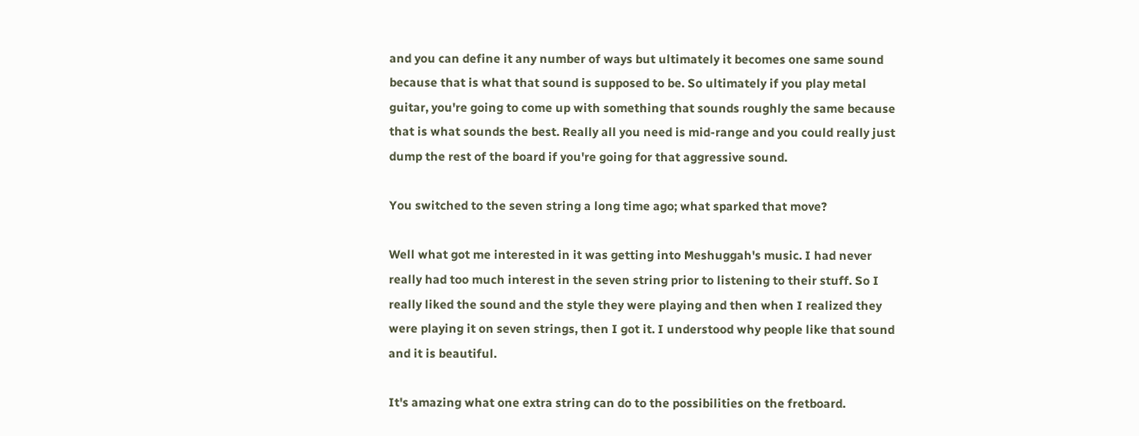and you can define it any number of ways but ultimately it becomes one same sound because that is what that sound is supposed to be. So ultimately if you play metal guitar, you're going to come up with something that sounds roughly the same because that is what sounds the best. Really all you need is mid-range and you could really just dump the rest of the board if you're going for that aggressive sound.

You switched to the seven string a long time ago; what sparked that move?

Well what got me interested in it was getting into Meshuggah's music. I had never really had too much interest in the seven string prior to listening to their stuff. So I really liked the sound and the style they were playing and then when I realized they were playing it on seven strings, then I got it. I understood why people like that sound and it is beautiful.

It's amazing what one extra string can do to the possibilities on the fretboard.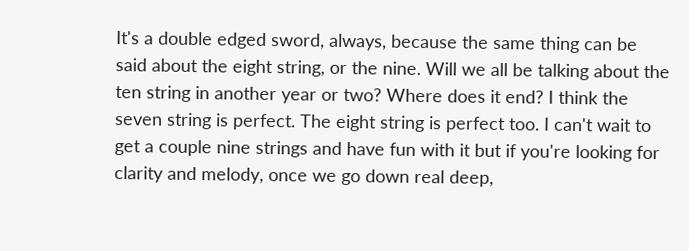It's a double edged sword, always, because the same thing can be said about the eight string, or the nine. Will we all be talking about the ten string in another year or two? Where does it end? I think the seven string is perfect. The eight string is perfect too. I can't wait to get a couple nine strings and have fun with it but if you're looking for clarity and melody, once we go down real deep,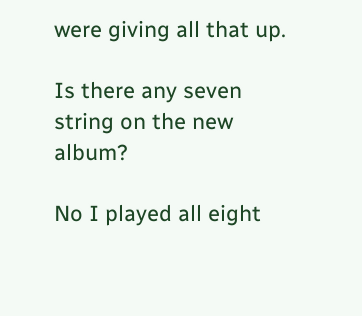were giving all that up.

Is there any seven string on the new album?

No I played all eight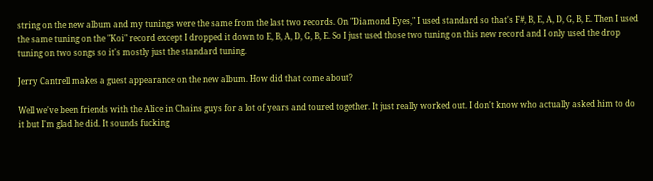string on the new album and my tunings were the same from the last two records. On "Diamond Eyes," I used standard so that's F#, B, E, A, D, G, B, E. Then I used the same tuning on the "Koi" record except I dropped it down to E, B, A, D, G, B, E. So I just used those two tuning on this new record and I only used the drop tuning on two songs so it's mostly just the standard tuning.

Jerry Cantrell makes a guest appearance on the new album. How did that come about?

Well we've been friends with the Alice in Chains guys for a lot of years and toured together. It just really worked out. I don't know who actually asked him to do it but I'm glad he did. It sounds fucking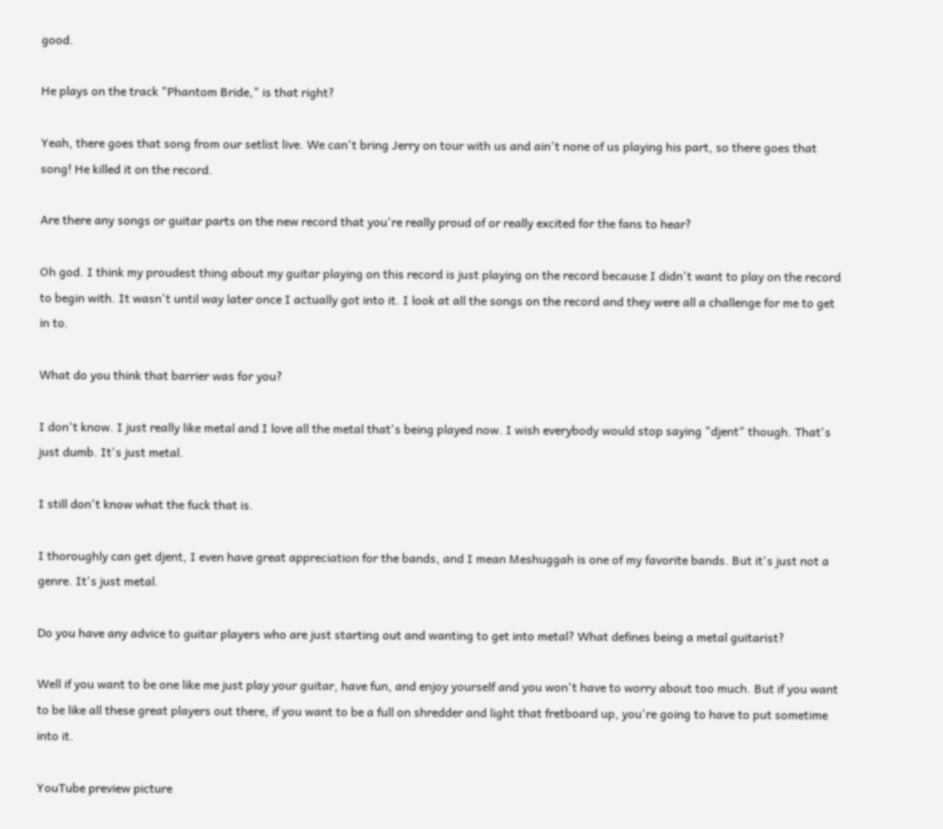good.

He plays on the track "Phantom Bride," is that right?

Yeah, there goes that song from our setlist live. We can't bring Jerry on tour with us and ain't none of us playing his part, so there goes that song! He killed it on the record.

Are there any songs or guitar parts on the new record that you're really proud of or really excited for the fans to hear?

Oh god. I think my proudest thing about my guitar playing on this record is just playing on the record because I didn't want to play on the record to begin with. It wasn't until way later once I actually got into it. I look at all the songs on the record and they were all a challenge for me to get in to.

What do you think that barrier was for you?

I don't know. I just really like metal and I love all the metal that's being played now. I wish everybody would stop saying "djent" though. That's just dumb. It's just metal.

I still don't know what the fuck that is.

I thoroughly can get djent, I even have great appreciation for the bands, and I mean Meshuggah is one of my favorite bands. But it's just not a genre. It's just metal.

Do you have any advice to guitar players who are just starting out and wanting to get into metal? What defines being a metal guitarist?

Well if you want to be one like me just play your guitar, have fun, and enjoy yourself and you won't have to worry about too much. But if you want to be like all these great players out there, if you want to be a full on shredder and light that fretboard up, you're going to have to put sometime into it.

YouTube preview picture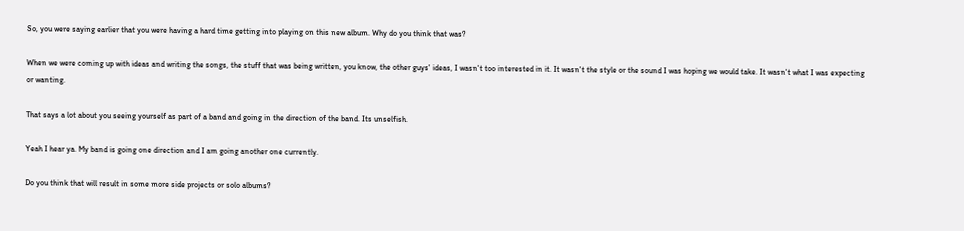So, you were saying earlier that you were having a hard time getting into playing on this new album. Why do you think that was?

When we were coming up with ideas and writing the songs, the stuff that was being written, you know, the other guys' ideas, I wasn't too interested in it. It wasn't the style or the sound I was hoping we would take. It wasn't what I was expecting or wanting.

That says a lot about you seeing yourself as part of a band and going in the direction of the band. Its unselfish.

Yeah I hear ya. My band is going one direction and I am going another one currently.

Do you think that will result in some more side projects or solo albums?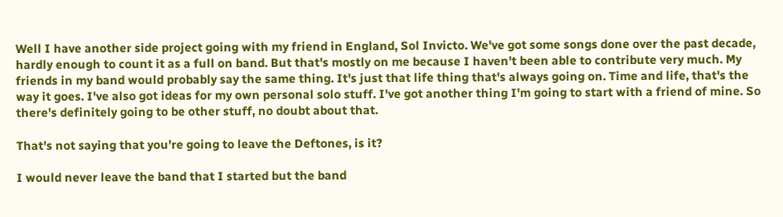Well I have another side project going with my friend in England, Sol Invicto. We've got some songs done over the past decade, hardly enough to count it as a full on band. But that's mostly on me because I haven't been able to contribute very much. My friends in my band would probably say the same thing. It's just that life thing that's always going on. Time and life, that's the way it goes. I've also got ideas for my own personal solo stuff. I've got another thing I'm going to start with a friend of mine. So there's definitely going to be other stuff, no doubt about that.

That's not saying that you're going to leave the Deftones, is it?

I would never leave the band that I started but the band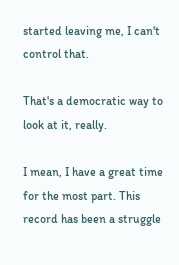started leaving me, I can't control that.

That's a democratic way to look at it, really.

I mean, I have a great time for the most part. This record has been a struggle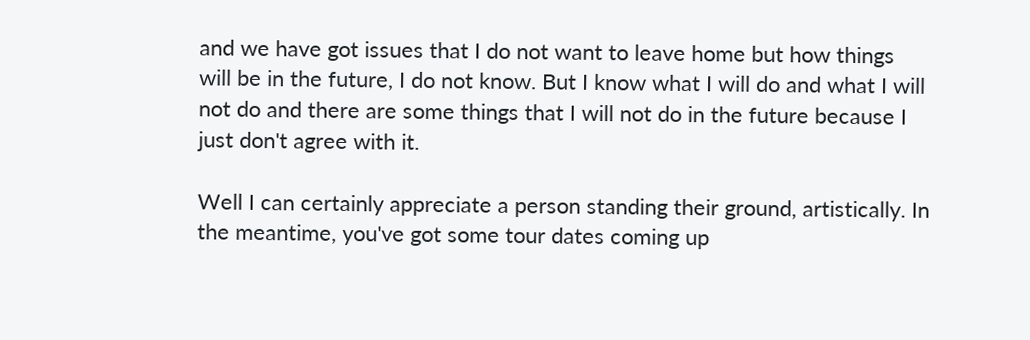and we have got issues that I do not want to leave home but how things will be in the future, I do not know. But I know what I will do and what I will not do and there are some things that I will not do in the future because I just don't agree with it.

Well I can certainly appreciate a person standing their ground, artistically. In the meantime, you've got some tour dates coming up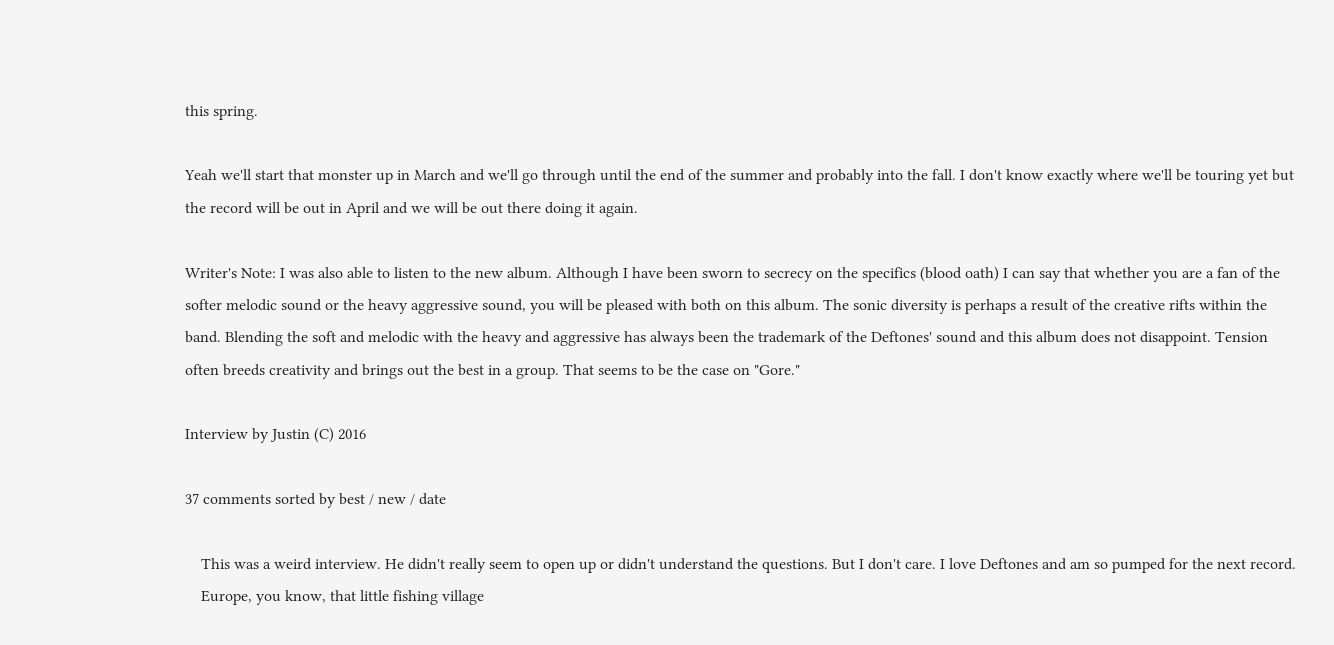this spring.

Yeah we'll start that monster up in March and we'll go through until the end of the summer and probably into the fall. I don't know exactly where we'll be touring yet but the record will be out in April and we will be out there doing it again.

Writer's Note: I was also able to listen to the new album. Although I have been sworn to secrecy on the specifics (blood oath) I can say that whether you are a fan of the softer melodic sound or the heavy aggressive sound, you will be pleased with both on this album. The sonic diversity is perhaps a result of the creative rifts within the band. Blending the soft and melodic with the heavy and aggressive has always been the trademark of the Deftones' sound and this album does not disappoint. Tension often breeds creativity and brings out the best in a group. That seems to be the case on "Gore."

Interview by Justin (C) 2016

37 comments sorted by best / new / date

    This was a weird interview. He didn't really seem to open up or didn't understand the questions. But I don't care. I love Deftones and am so pumped for the next record.
    Europe, you know, that little fishing village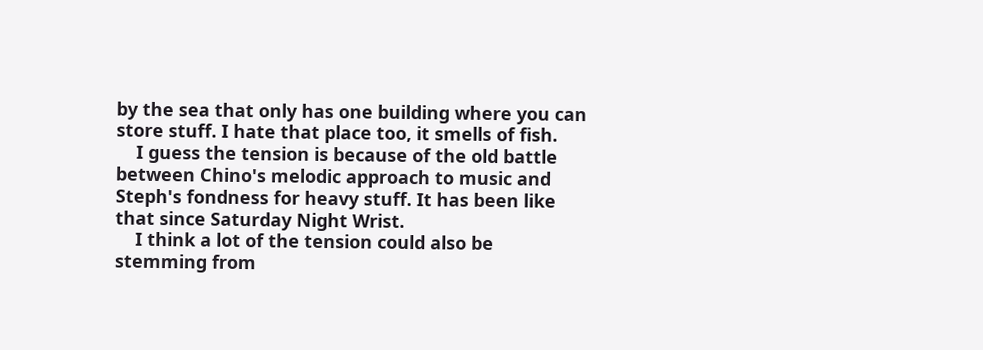by the sea that only has one building where you can store stuff. I hate that place too, it smells of fish.
    I guess the tension is because of the old battle between Chino's melodic approach to music and Steph's fondness for heavy stuff. It has been like that since Saturday Night Wrist.
    I think a lot of the tension could also be stemming from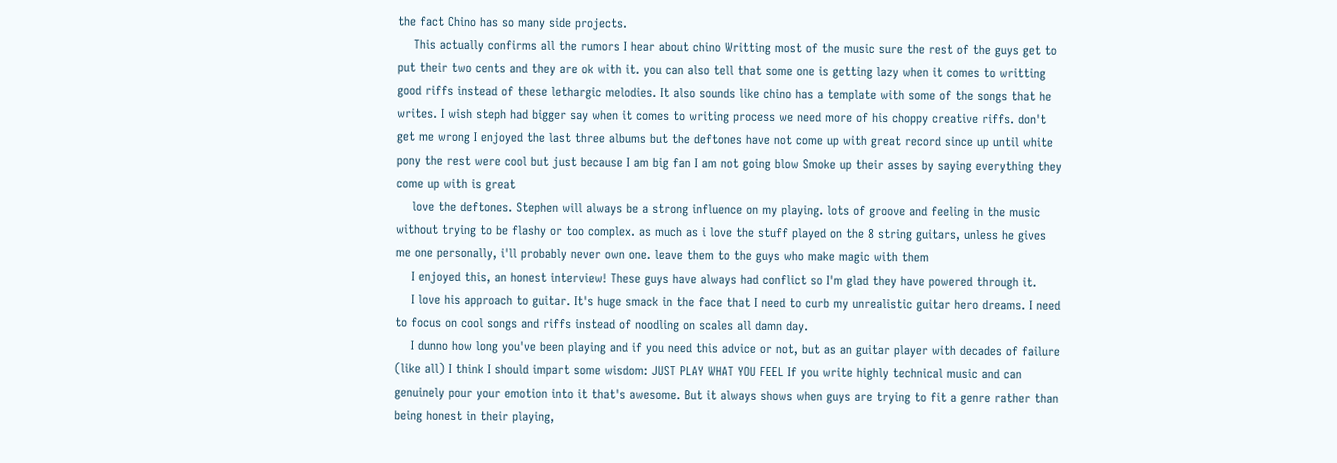the fact Chino has so many side projects.
    This actually confirms all the rumors I hear about chino Writting most of the music sure the rest of the guys get to put their two cents and they are ok with it. you can also tell that some one is getting lazy when it comes to writting good riffs instead of these lethargic melodies. It also sounds like chino has a template with some of the songs that he writes. I wish steph had bigger say when it comes to writing process we need more of his choppy creative riffs. don't get me wrong I enjoyed the last three albums but the deftones have not come up with great record since up until white pony the rest were cool but just because I am big fan I am not going blow Smoke up their asses by saying everything they come up with is great
    love the deftones. Stephen will always be a strong influence on my playing. lots of groove and feeling in the music without trying to be flashy or too complex. as much as i love the stuff played on the 8 string guitars, unless he gives me one personally, i'll probably never own one. leave them to the guys who make magic with them
    I enjoyed this, an honest interview! These guys have always had conflict so I'm glad they have powered through it.
    I love his approach to guitar. It's huge smack in the face that I need to curb my unrealistic guitar hero dreams. I need to focus on cool songs and riffs instead of noodling on scales all damn day.
    I dunno how long you've been playing and if you need this advice or not, but as an guitar player with decades of failure (like all) I think I should impart some wisdom: JUST PLAY WHAT YOU FEEL If you write highly technical music and can genuinely pour your emotion into it that's awesome. But it always shows when guys are trying to fit a genre rather than being honest in their playing,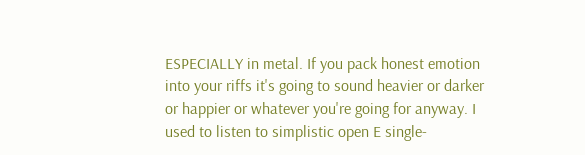ESPECIALLY in metal. If you pack honest emotion into your riffs it's going to sound heavier or darker or happier or whatever you're going for anyway. I used to listen to simplistic open E single-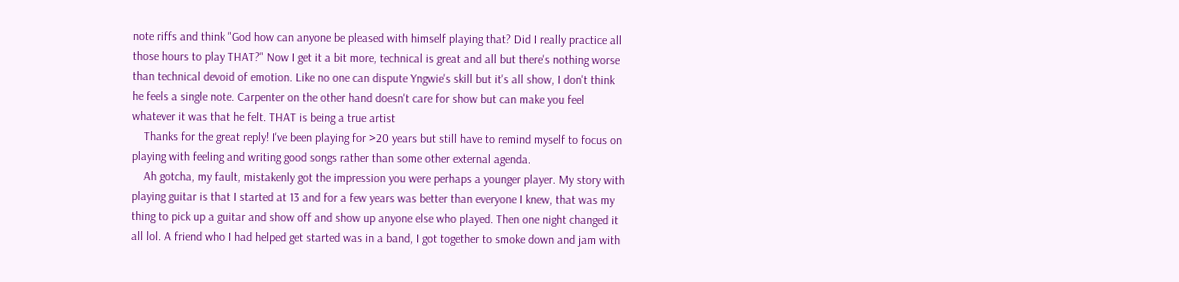note riffs and think "God how can anyone be pleased with himself playing that? Did I really practice all those hours to play THAT?" Now I get it a bit more, technical is great and all but there's nothing worse than technical devoid of emotion. Like no one can dispute Yngwie's skill but it's all show, I don't think he feels a single note. Carpenter on the other hand doesn't care for show but can make you feel whatever it was that he felt. THAT is being a true artist
    Thanks for the great reply! I've been playing for >20 years but still have to remind myself to focus on playing with feeling and writing good songs rather than some other external agenda.
    Ah gotcha, my fault, mistakenly got the impression you were perhaps a younger player. My story with playing guitar is that I started at 13 and for a few years was better than everyone I knew, that was my thing to pick up a guitar and show off and show up anyone else who played. Then one night changed it all lol. A friend who I had helped get started was in a band, I got together to smoke down and jam with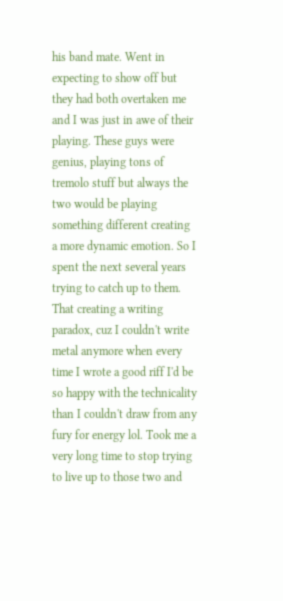his band mate. Went in expecting to show off but they had both overtaken me and I was just in awe of their playing. These guys were genius, playing tons of tremolo stuff but always the two would be playing something different creating a more dynamic emotion. So I spent the next several years trying to catch up to them. That creating a writing paradox, cuz I couldn't write metal anymore when every time I wrote a good riff I'd be so happy with the technicality than I couldn't draw from any fury for energy lol. Took me a very long time to stop trying to live up to those two and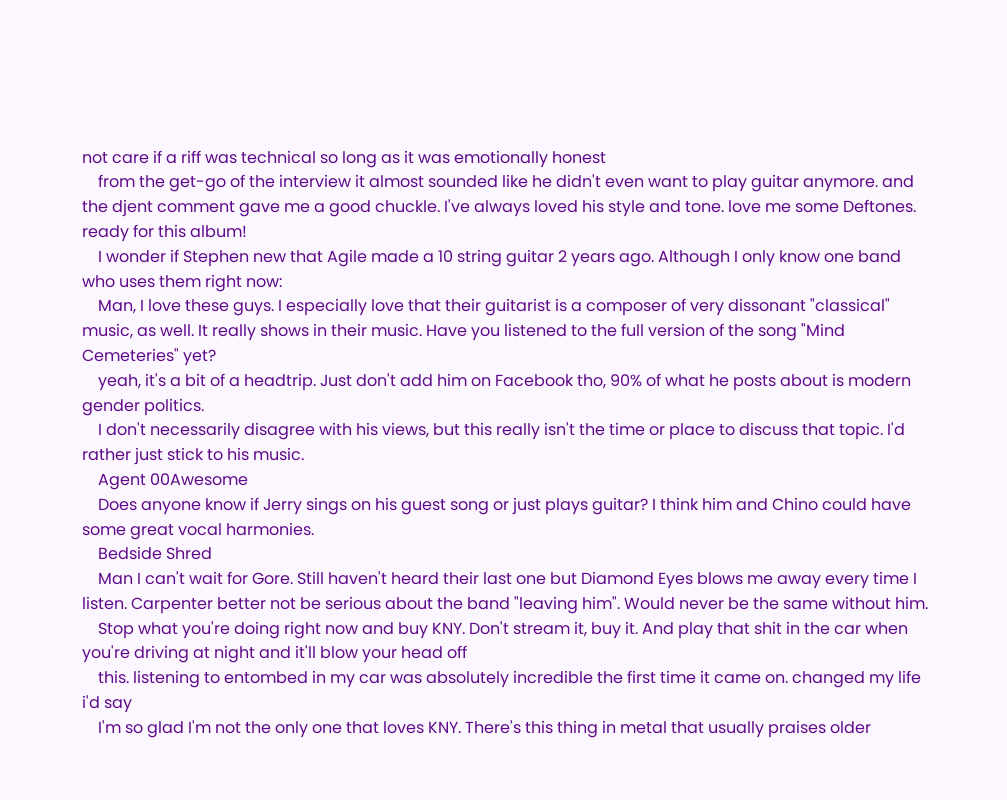not care if a riff was technical so long as it was emotionally honest
    from the get-go of the interview it almost sounded like he didn't even want to play guitar anymore. and the djent comment gave me a good chuckle. I've always loved his style and tone. love me some Deftones. ready for this album!
    I wonder if Stephen new that Agile made a 10 string guitar 2 years ago. Although I only know one band who uses them right now:
    Man, I love these guys. I especially love that their guitarist is a composer of very dissonant "classical" music, as well. It really shows in their music. Have you listened to the full version of the song "Mind Cemeteries" yet?
    yeah, it's a bit of a headtrip. Just don't add him on Facebook tho, 90% of what he posts about is modern gender politics.
    I don't necessarily disagree with his views, but this really isn't the time or place to discuss that topic. I'd rather just stick to his music.
    Agent 00Awesome
    Does anyone know if Jerry sings on his guest song or just plays guitar? I think him and Chino could have some great vocal harmonies.
    Bedside Shred
    Man I can't wait for Gore. Still haven't heard their last one but Diamond Eyes blows me away every time I listen. Carpenter better not be serious about the band "leaving him". Would never be the same without him.
    Stop what you're doing right now and buy KNY. Don't stream it, buy it. And play that shit in the car when you're driving at night and it'll blow your head off
    this. listening to entombed in my car was absolutely incredible the first time it came on. changed my life i'd say
    I'm so glad I'm not the only one that loves KNY. There's this thing in metal that usually praises older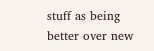stuff as being better over new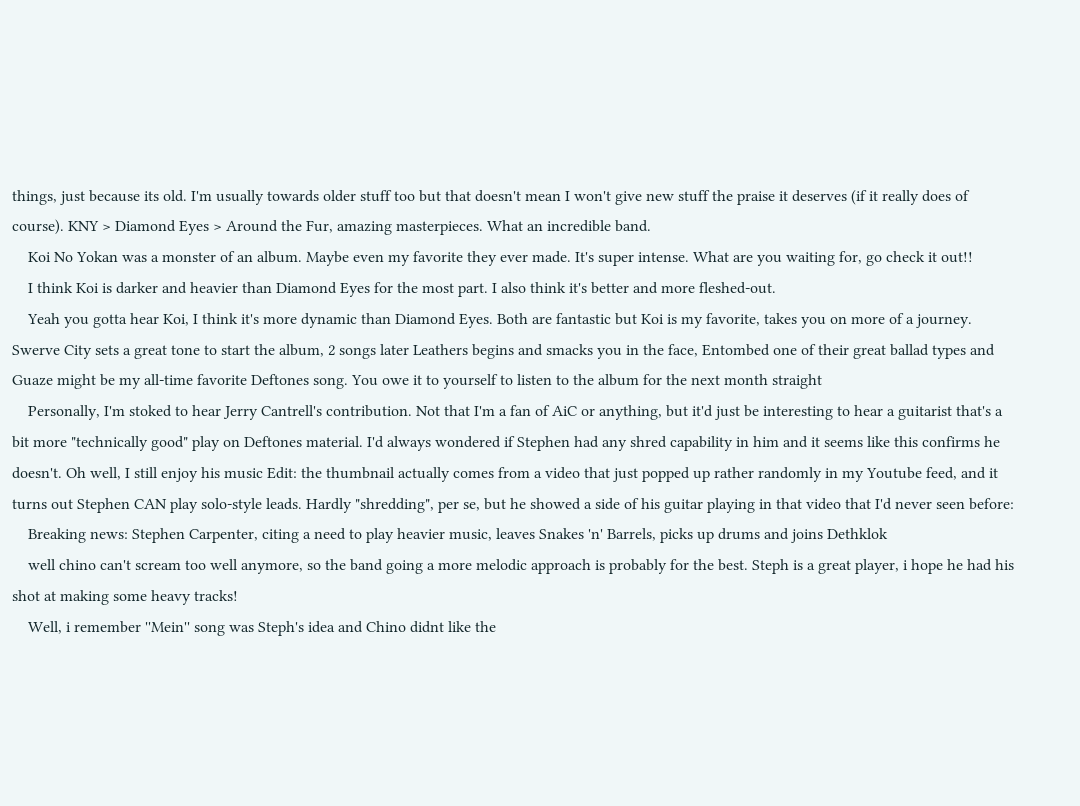things, just because its old. I'm usually towards older stuff too but that doesn't mean I won't give new stuff the praise it deserves (if it really does of course). KNY > Diamond Eyes > Around the Fur, amazing masterpieces. What an incredible band.
    Koi No Yokan was a monster of an album. Maybe even my favorite they ever made. It's super intense. What are you waiting for, go check it out!!
    I think Koi is darker and heavier than Diamond Eyes for the most part. I also think it's better and more fleshed-out.
    Yeah you gotta hear Koi, I think it's more dynamic than Diamond Eyes. Both are fantastic but Koi is my favorite, takes you on more of a journey. Swerve City sets a great tone to start the album, 2 songs later Leathers begins and smacks you in the face, Entombed one of their great ballad types and Guaze might be my all-time favorite Deftones song. You owe it to yourself to listen to the album for the next month straight
    Personally, I'm stoked to hear Jerry Cantrell's contribution. Not that I'm a fan of AiC or anything, but it'd just be interesting to hear a guitarist that's a bit more "technically good" play on Deftones material. I'd always wondered if Stephen had any shred capability in him and it seems like this confirms he doesn't. Oh well, I still enjoy his music Edit: the thumbnail actually comes from a video that just popped up rather randomly in my Youtube feed, and it turns out Stephen CAN play solo-style leads. Hardly "shredding", per se, but he showed a side of his guitar playing in that video that I'd never seen before:
    Breaking news: Stephen Carpenter, citing a need to play heavier music, leaves Snakes 'n' Barrels, picks up drums and joins Dethklok
    well chino can't scream too well anymore, so the band going a more melodic approach is probably for the best. Steph is a great player, i hope he had his shot at making some heavy tracks!
    Well, i remember ''Mein'' song was Steph's idea and Chino didnt like the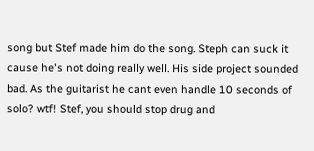song but Stef made him do the song. Steph can suck it cause he's not doing really well. His side project sounded bad. As the guitarist he cant even handle 10 seconds of solo? wtf! Stef, you should stop drug and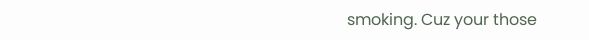smoking. Cuz your those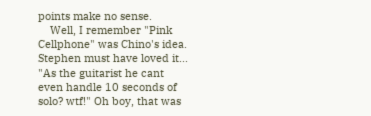points make no sense.
    Well, I remember "Pink Cellphone" was Chino's idea. Stephen must have loved it... "As the guitarist he cant even handle 10 seconds of solo? wtf!" Oh boy, that was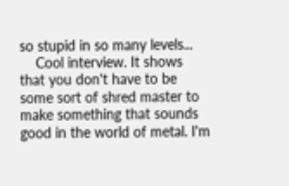so stupid in so many levels...
    Cool interview. It shows that you don't have to be some sort of shred master to make something that sounds good in the world of metal. I'm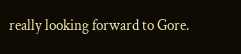really looking forward to Gore.